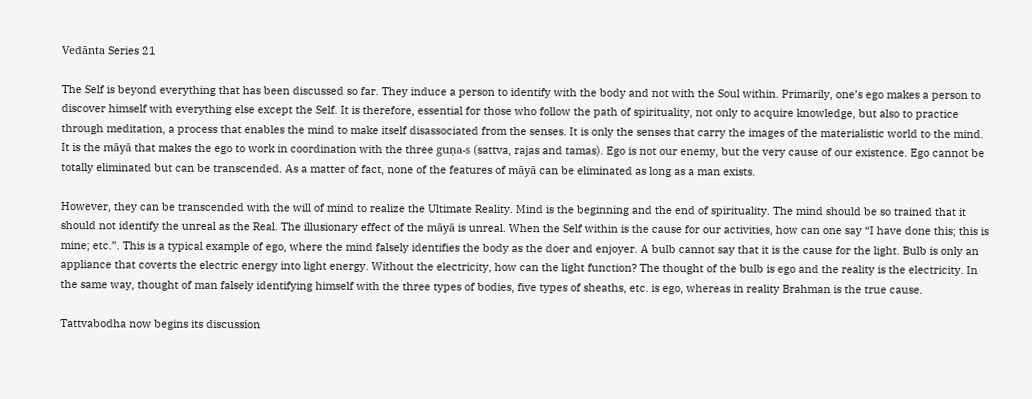Vedānta Series 21

The Self is beyond everything that has been discussed so far. They induce a person to identify with the body and not with the Soul within. Primarily, one’s ego makes a person to discover himself with everything else except the Self. It is therefore, essential for those who follow the path of spirituality, not only to acquire knowledge, but also to practice through meditation, a process that enables the mind to make itself disassociated from the senses. It is only the senses that carry the images of the materialistic world to the mind. It is the māyā that makes the ego to work in coordination with the three guṇa-s (sattva, rajas and tamas). Ego is not our enemy, but the very cause of our existence. Ego cannot be totally eliminated but can be transcended. As a matter of fact, none of the features of māyā can be eliminated as long as a man exists.

However, they can be transcended with the will of mind to realize the Ultimate Reality. Mind is the beginning and the end of spirituality. The mind should be so trained that it should not identify the unreal as the Real. The illusionary effect of the māyā is unreal. When the Self within is the cause for our activities, how can one say “I have done this; this is mine; etc.”. This is a typical example of ego, where the mind falsely identifies the body as the doer and enjoyer. A bulb cannot say that it is the cause for the light. Bulb is only an appliance that coverts the electric energy into light energy. Without the electricity, how can the light function? The thought of the bulb is ego and the reality is the electricity. In the same way, thought of man falsely identifying himself with the three types of bodies, five types of sheaths, etc. is ego, whereas in reality Brahman is the true cause.

Tattvabodha now begins its discussion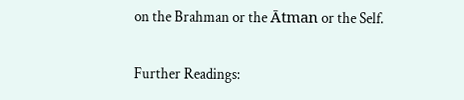on the Brahman or the Ātman or the Self.

Further Readings: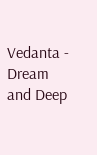Vedanta - Dream and Deep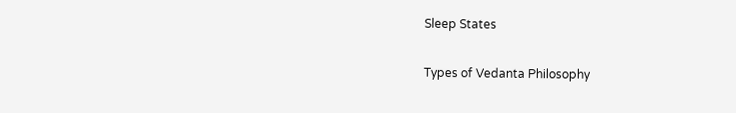Sleep States

Types of Vedanta Philosophy